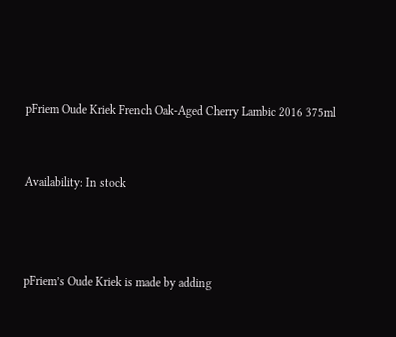pFriem Oude Kriek French Oak-Aged Cherry Lambic 2016 375ml


Availability: In stock



pFriem’s Oude Kriek is made by adding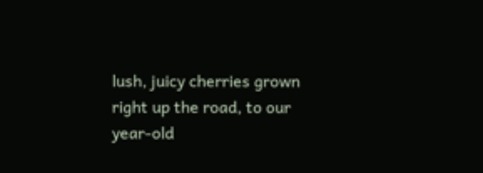lush, juicy cherries grown right up the road, to our year-old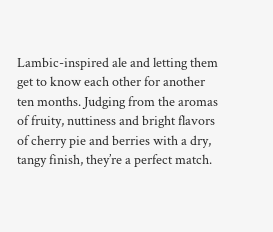Lambic-inspired ale and letting them get to know each other for another ten months. Judging from the aromas of fruity, nuttiness and bright flavors of cherry pie and berries with a dry, tangy finish, they’re a perfect match.